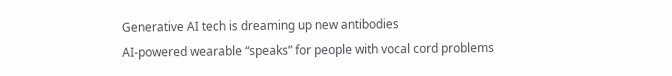Generative AI tech is dreaming up new antibodies
AI-powered wearable “speaks” for people with vocal cord problems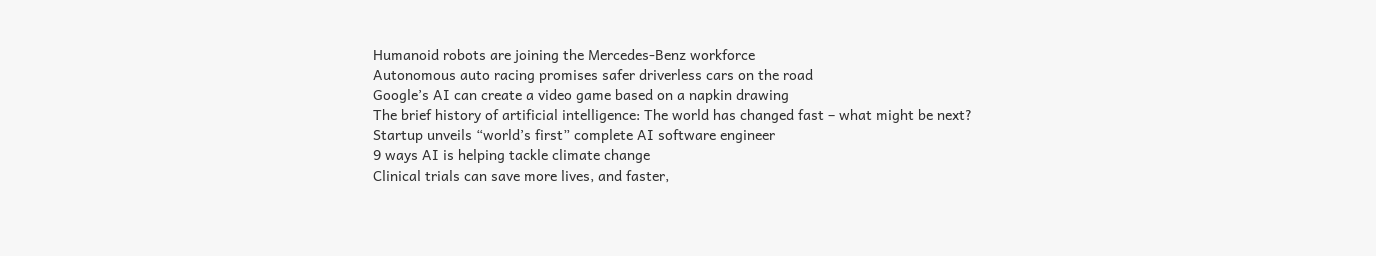Humanoid robots are joining the Mercedes-Benz workforce
Autonomous auto racing promises safer driverless cars on the road
Google’s AI can create a video game based on a napkin drawing
The brief history of artificial intelligence: The world has changed fast – what might be next?
Startup unveils “world’s first” complete AI software engineer
9 ways AI is helping tackle climate change
Clinical trials can save more lives, and faster,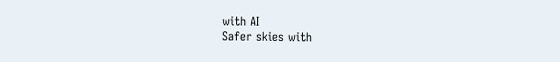with AI
Safer skies with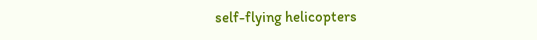self-flying helicopters